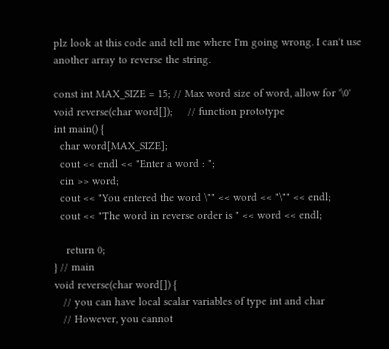plz look at this code and tell me where I'm going wrong. I can't use another array to reverse the string.

const int MAX_SIZE = 15; // Max word size of word, allow for '\0'
void reverse(char word[]);     // function prototype
int main() {
  char word[MAX_SIZE];
  cout << endl << "Enter a word : ";
  cin >> word;
  cout << "You entered the word \"" << word << "\"" << endl;
  cout << "The word in reverse order is " << word << endl;

    return 0;
} // main
void reverse(char word[]) {
   // you can have local scalar variables of type int and char
   // However, you cannot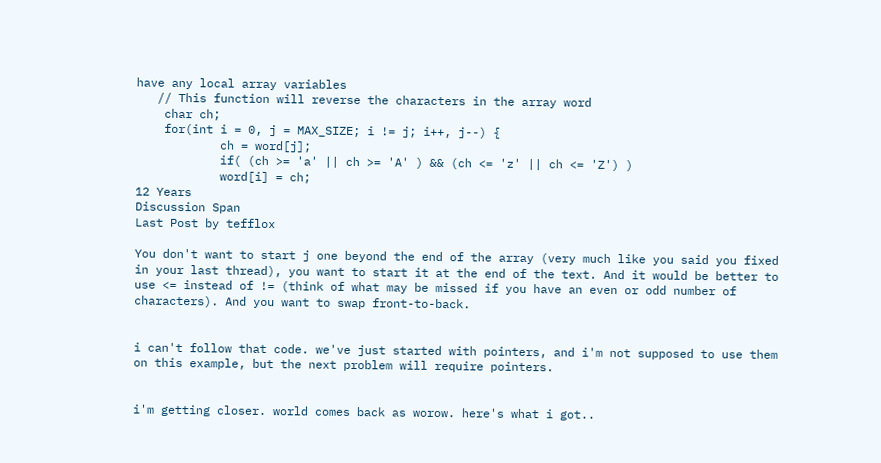have any local array variables
   // This function will reverse the characters in the array word
    char ch;
    for(int i = 0, j = MAX_SIZE; i != j; i++, j--) {
            ch = word[j];
            if( (ch >= 'a' || ch >= 'A' ) && (ch <= 'z' || ch <= 'Z') )
            word[i] = ch;
12 Years
Discussion Span
Last Post by tefflox

You don't want to start j one beyond the end of the array (very much like you said you fixed in your last thread), you want to start it at the end of the text. And it would be better to use <= instead of != (think of what may be missed if you have an even or odd number of characters). And you want to swap front-to-back.


i can't follow that code. we've just started with pointers, and i'm not supposed to use them on this example, but the next problem will require pointers.


i'm getting closer. world comes back as worow. here's what i got..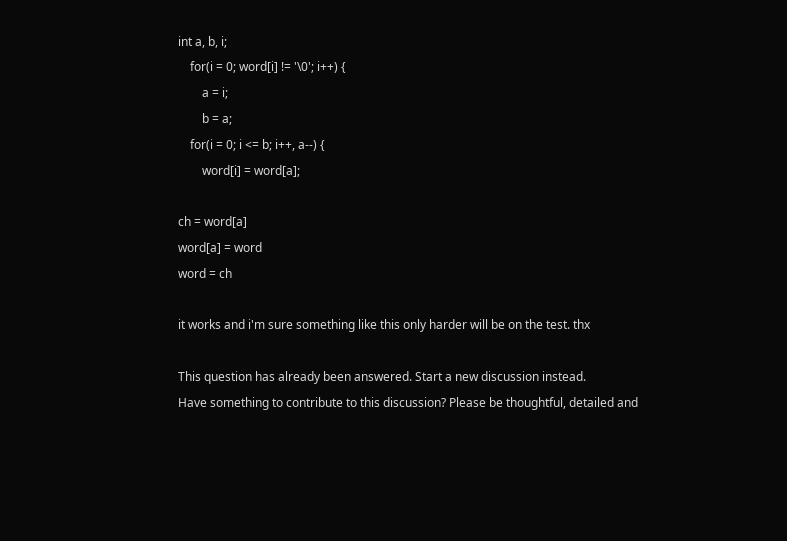int a, b, i;
    for(i = 0; word[i] != '\0'; i++) {
        a = i;
        b = a;
    for(i = 0; i <= b; i++, a--) {
        word[i] = word[a];

ch = word[a]
word[a] = word
word = ch

it works and i'm sure something like this only harder will be on the test. thx

This question has already been answered. Start a new discussion instead.
Have something to contribute to this discussion? Please be thoughtful, detailed and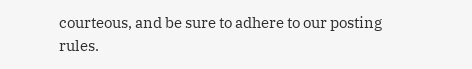courteous, and be sure to adhere to our posting rules.